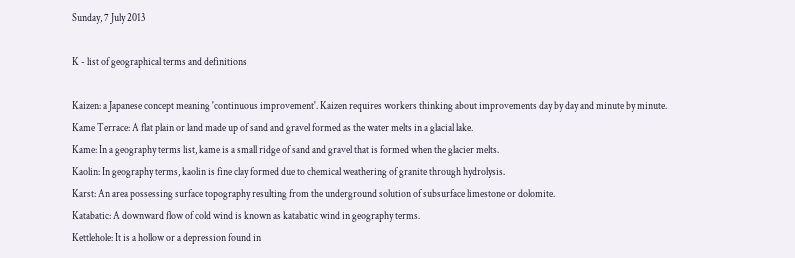Sunday, 7 July 2013

K - list of geographical terms and definitions

Kaizen: a Japanese concept meaning 'continuous improvement'. Kaizen requires workers thinking about improvements day by day and minute by minute.
Kame Terrace: A flat plain or land made up of sand and gravel formed as the water melts in a glacial lake.
Kame: In a geography terms list, kame is a small ridge of sand and gravel that is formed when the glacier melts.
Kaolin: In geography terms, kaolin is fine clay formed due to chemical weathering of granite through hydrolysis.
Karst: An area possessing surface topography resulting from the underground solution of subsurface limestone or dolomite.
Katabatic: A downward flow of cold wind is known as katabatic wind in geography terms.
Kettlehole: It is a hollow or a depression found in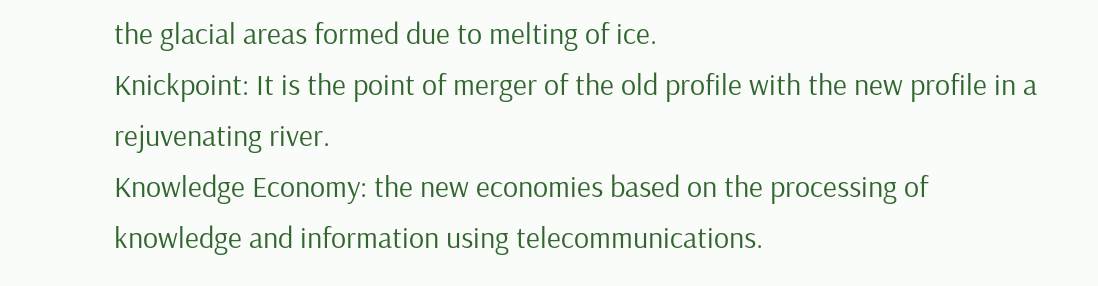the glacial areas formed due to melting of ice.
Knickpoint: It is the point of merger of the old profile with the new profile in a rejuvenating river.
Knowledge Economy: the new economies based on the processing of knowledge and information using telecommunications.